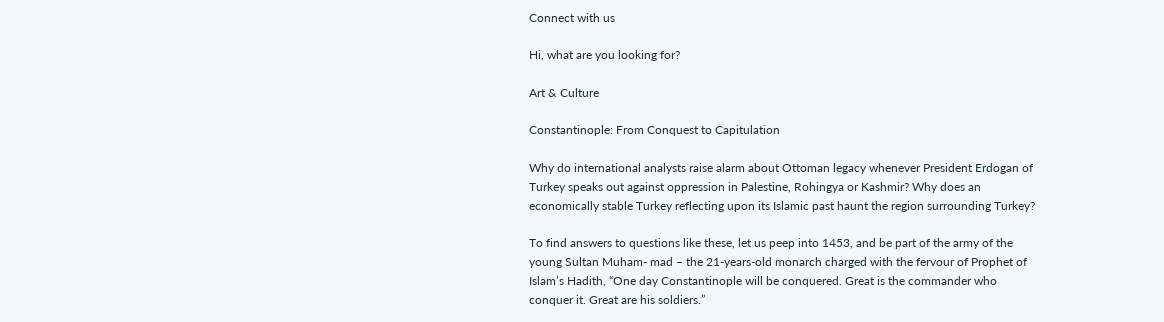Connect with us

Hi, what are you looking for?

Art & Culture

Constantinople: From Conquest to Capitulation

Why do international analysts raise alarm about Ottoman legacy whenever President Erdogan of  Turkey speaks out against oppression in Palestine, Rohingya or Kashmir? Why does an economically stable Turkey reflecting upon its Islamic past haunt the region surrounding Turkey?

To find answers to questions like these, let us peep into 1453, and be part of the army of the young Sultan Muham- mad – the 21-years-old monarch charged with the fervour of Prophet of Islam’s Hadith, “One day Constantinople will be conquered. Great is the commander who conquer it. Great are his soldiers.”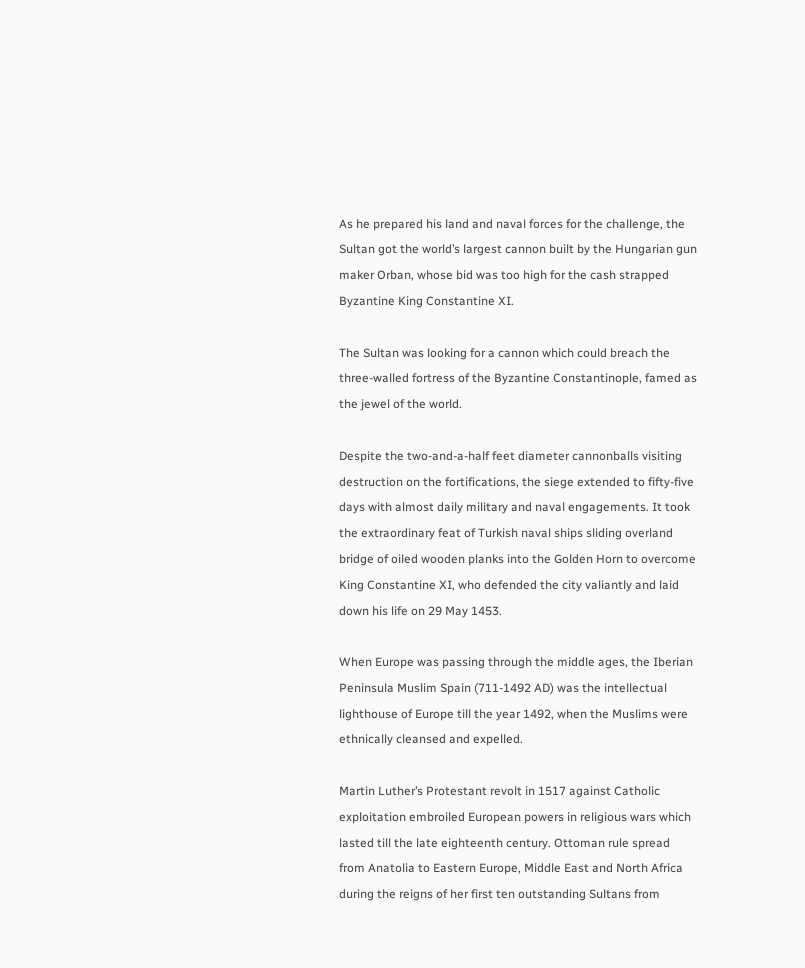As he prepared his land and naval forces for the challenge, the Sultan got the world’s largest cannon built by the Hungarian gun maker Orban, whose bid was too high for the cash strapped Byzantine King Constantine XI.

The Sultan was looking for a cannon which could breach the three-walled fortress of the Byzantine Constantinople, famed as the jewel of the world.

Despite the two-and-a-half feet diameter cannonballs visiting destruction on the fortifications, the siege extended to fifty-five days with almost daily military and naval engagements. It took the extraordinary feat of Turkish naval ships sliding overland bridge of oiled wooden planks into the Golden Horn to overcome King Constantine XI, who defended the city valiantly and laid down his life on 29 May 1453.

When Europe was passing through the middle ages, the Iberian Peninsula Muslim Spain (711-1492 AD) was the intellectual lighthouse of Europe till the year 1492, when the Muslims were ethnically cleansed and expelled.

Martin Luther’s Protestant revolt in 1517 against Catholic exploitation embroiled European powers in religious wars which lasted till the late eighteenth century. Ottoman rule spread from Anatolia to Eastern Europe, Middle East and North Africa during the reigns of her first ten outstanding Sultans from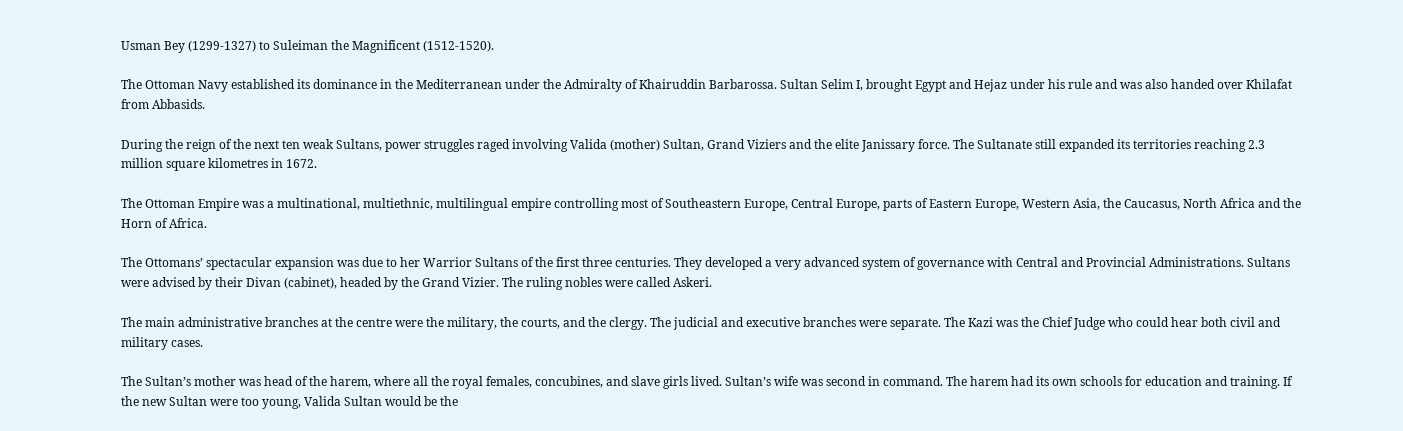Usman Bey (1299-1327) to Suleiman the Magnificent (1512-1520).

The Ottoman Navy established its dominance in the Mediterranean under the Admiralty of Khairuddin Barbarossa. Sultan Selim I, brought Egypt and Hejaz under his rule and was also handed over Khilafat from Abbasids.

During the reign of the next ten weak Sultans, power struggles raged involving Valida (mother) Sultan, Grand Viziers and the elite Janissary force. The Sultanate still expanded its territories reaching 2.3 million square kilometres in 1672.

The Ottoman Empire was a multinational, multiethnic, multilingual empire controlling most of Southeastern Europe, Central Europe, parts of Eastern Europe, Western Asia, the Caucasus, North Africa and the Horn of Africa.

The Ottomans’ spectacular expansion was due to her Warrior Sultans of the first three centuries. They developed a very advanced system of governance with Central and Provincial Administrations. Sultans were advised by their Divan (cabinet), headed by the Grand Vizier. The ruling nobles were called Askeri.

The main administrative branches at the centre were the military, the courts, and the clergy. The judicial and executive branches were separate. The Kazi was the Chief Judge who could hear both civil and military cases.

The Sultan’s mother was head of the harem, where all the royal females, concubines, and slave girls lived. Sultan’s wife was second in command. The harem had its own schools for education and training. If the new Sultan were too young, Valida Sultan would be the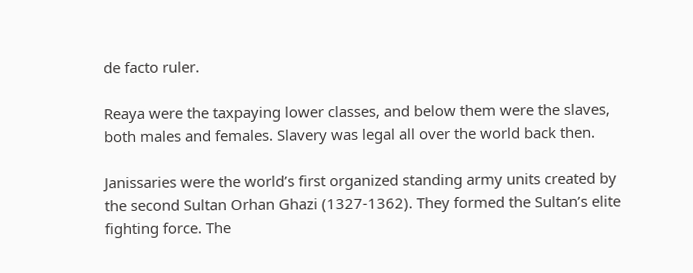de facto ruler.

Reaya were the taxpaying lower classes, and below them were the slaves, both males and females. Slavery was legal all over the world back then.

Janissaries were the world’s first organized standing army units created by the second Sultan Orhan Ghazi (1327-1362). They formed the Sultan’s elite fighting force. The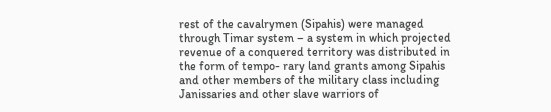rest of the cavalrymen (Sipahis) were managed through Timar system – a system in which projected revenue of a conquered territory was distributed in the form of tempo- rary land grants among Sipahis and other members of the military class including Janissaries and other slave warriors of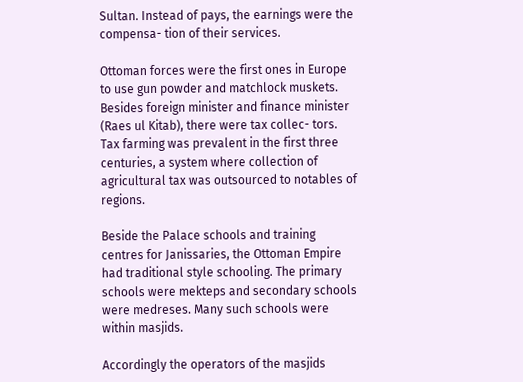Sultan. Instead of pays, the earnings were the compensa- tion of their services.

Ottoman forces were the first ones in Europe to use gun powder and matchlock muskets. Besides foreign minister and finance minister (Raes ul Kitab), there were tax collec- tors. Tax farming was prevalent in the first three centuries, a system where collection of agricultural tax was outsourced to notables of regions.

Beside the Palace schools and training centres for Janissaries, the Ottoman Empire had traditional style schooling. The primary schools were mekteps and secondary schools were medreses. Many such schools were within masjids.

Accordingly the operators of the masjids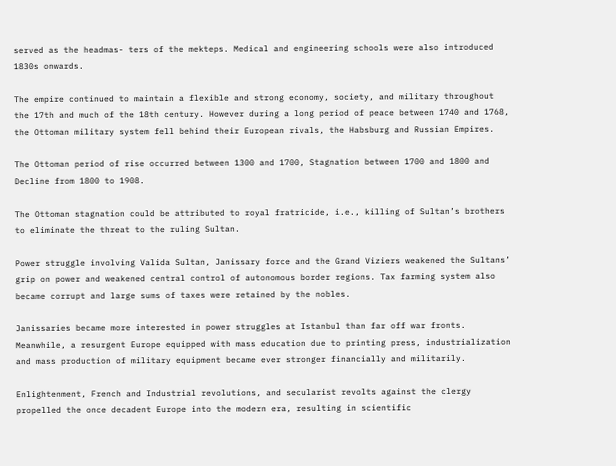served as the headmas- ters of the mekteps. Medical and engineering schools were also introduced 1830s onwards.

The empire continued to maintain a flexible and strong economy, society, and military throughout the 17th and much of the 18th century. However during a long period of peace between 1740 and 1768, the Ottoman military system fell behind their European rivals, the Habsburg and Russian Empires.

The Ottoman period of rise occurred between 1300 and 1700, Stagnation between 1700 and 1800 and Decline from 1800 to 1908.

The Ottoman stagnation could be attributed to royal fratricide, i.e., killing of Sultan’s brothers to eliminate the threat to the ruling Sultan.

Power struggle involving Valida Sultan, Janissary force and the Grand Viziers weakened the Sultans’ grip on power and weakened central control of autonomous border regions. Tax farming system also became corrupt and large sums of taxes were retained by the nobles.

Janissaries became more interested in power struggles at Istanbul than far off war fronts. Meanwhile, a resurgent Europe equipped with mass education due to printing press, industrialization and mass production of military equipment became ever stronger financially and militarily.

Enlightenment, French and Industrial revolutions, and secularist revolts against the clergy propelled the once decadent Europe into the modern era, resulting in scientific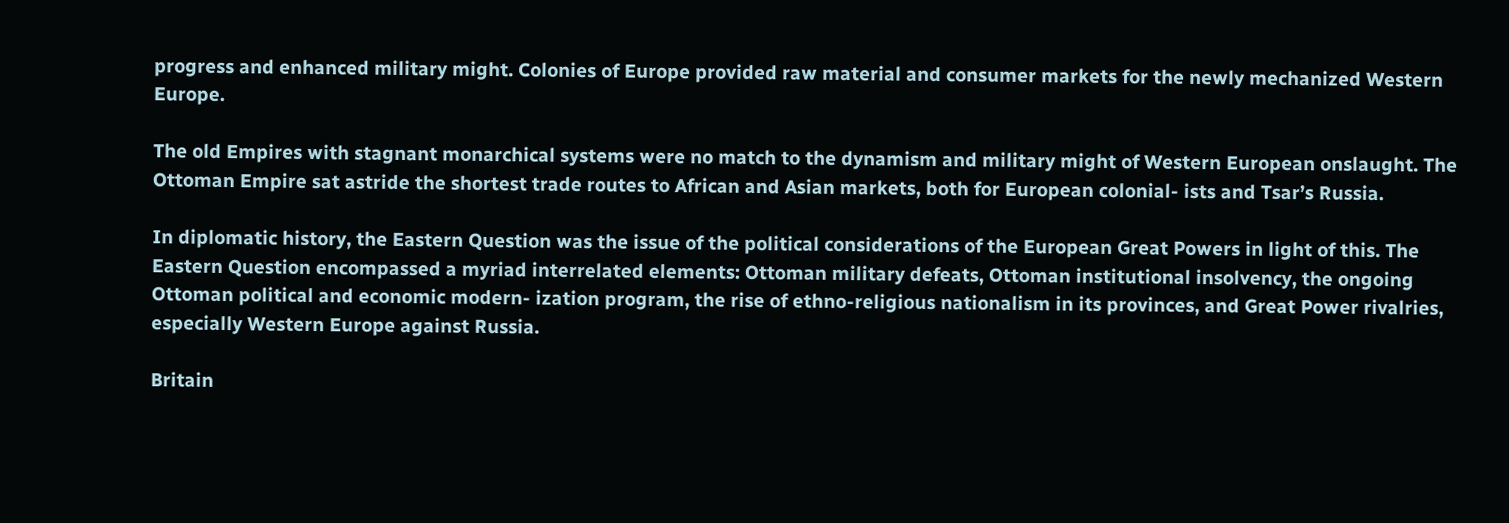progress and enhanced military might. Colonies of Europe provided raw material and consumer markets for the newly mechanized Western Europe.

The old Empires with stagnant monarchical systems were no match to the dynamism and military might of Western European onslaught. The Ottoman Empire sat astride the shortest trade routes to African and Asian markets, both for European colonial- ists and Tsar’s Russia.

In diplomatic history, the Eastern Question was the issue of the political considerations of the European Great Powers in light of this. The Eastern Question encompassed a myriad interrelated elements: Ottoman military defeats, Ottoman institutional insolvency, the ongoing Ottoman political and economic modern- ization program, the rise of ethno-religious nationalism in its provinces, and Great Power rivalries, especially Western Europe against Russia.

Britain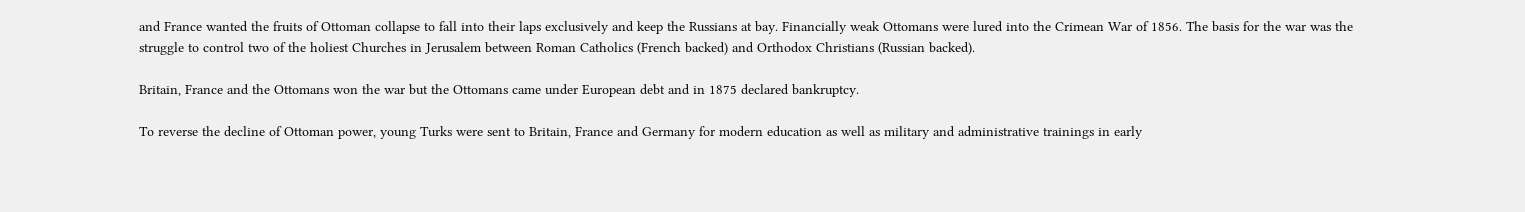and France wanted the fruits of Ottoman collapse to fall into their laps exclusively and keep the Russians at bay. Financially weak Ottomans were lured into the Crimean War of 1856. The basis for the war was the struggle to control two of the holiest Churches in Jerusalem between Roman Catholics (French backed) and Orthodox Christians (Russian backed).

Britain, France and the Ottomans won the war but the Ottomans came under European debt and in 1875 declared bankruptcy.

To reverse the decline of Ottoman power, young Turks were sent to Britain, France and Germany for modern education as well as military and administrative trainings in early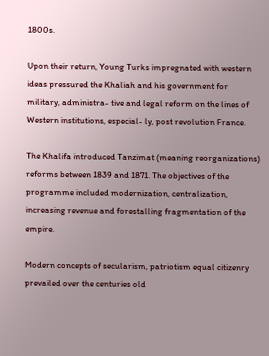1800s.

Upon their return, Young Turks impregnated with western ideas pressured the Khaliah and his government for military, administra- tive and legal reform on the lines of Western institutions, especial- ly, post revolution France.

The Khalifa introduced Tanzimat (meaning reorganizations) reforms between 1839 and 1871. The objectives of the programme included modernization, centralization, increasing revenue and forestalling fragmentation of the empire.

Modern concepts of secularism, patriotism equal citizenry prevailed over the centuries old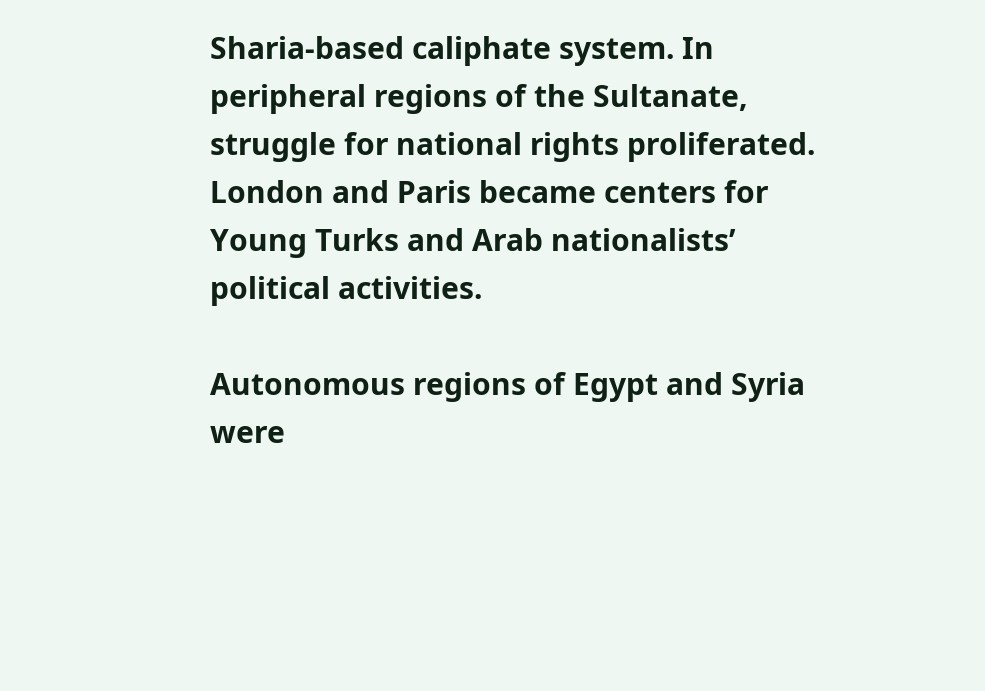Sharia-based caliphate system. In peripheral regions of the Sultanate, struggle for national rights proliferated. London and Paris became centers for Young Turks and Arab nationalists’ political activities.

Autonomous regions of Egypt and Syria were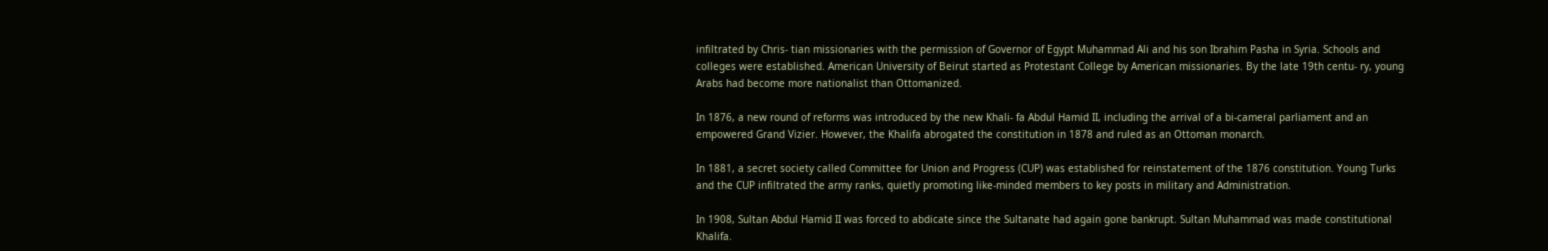infiltrated by Chris- tian missionaries with the permission of Governor of Egypt Muhammad Ali and his son Ibrahim Pasha in Syria. Schools and colleges were established. American University of Beirut started as Protestant College by American missionaries. By the late 19th centu- ry, young Arabs had become more nationalist than Ottomanized.

In 1876, a new round of reforms was introduced by the new Khali- fa Abdul Hamid II, including the arrival of a bi-cameral parliament and an empowered Grand Vizier. However, the Khalifa abrogated the constitution in 1878 and ruled as an Ottoman monarch.

In 1881, a secret society called Committee for Union and Progress (CUP) was established for reinstatement of the 1876 constitution. Young Turks and the CUP infiltrated the army ranks, quietly promoting like-minded members to key posts in military and Administration.

In 1908, Sultan Abdul Hamid II was forced to abdicate since the Sultanate had again gone bankrupt. Sultan Muhammad was made constitutional Khalifa.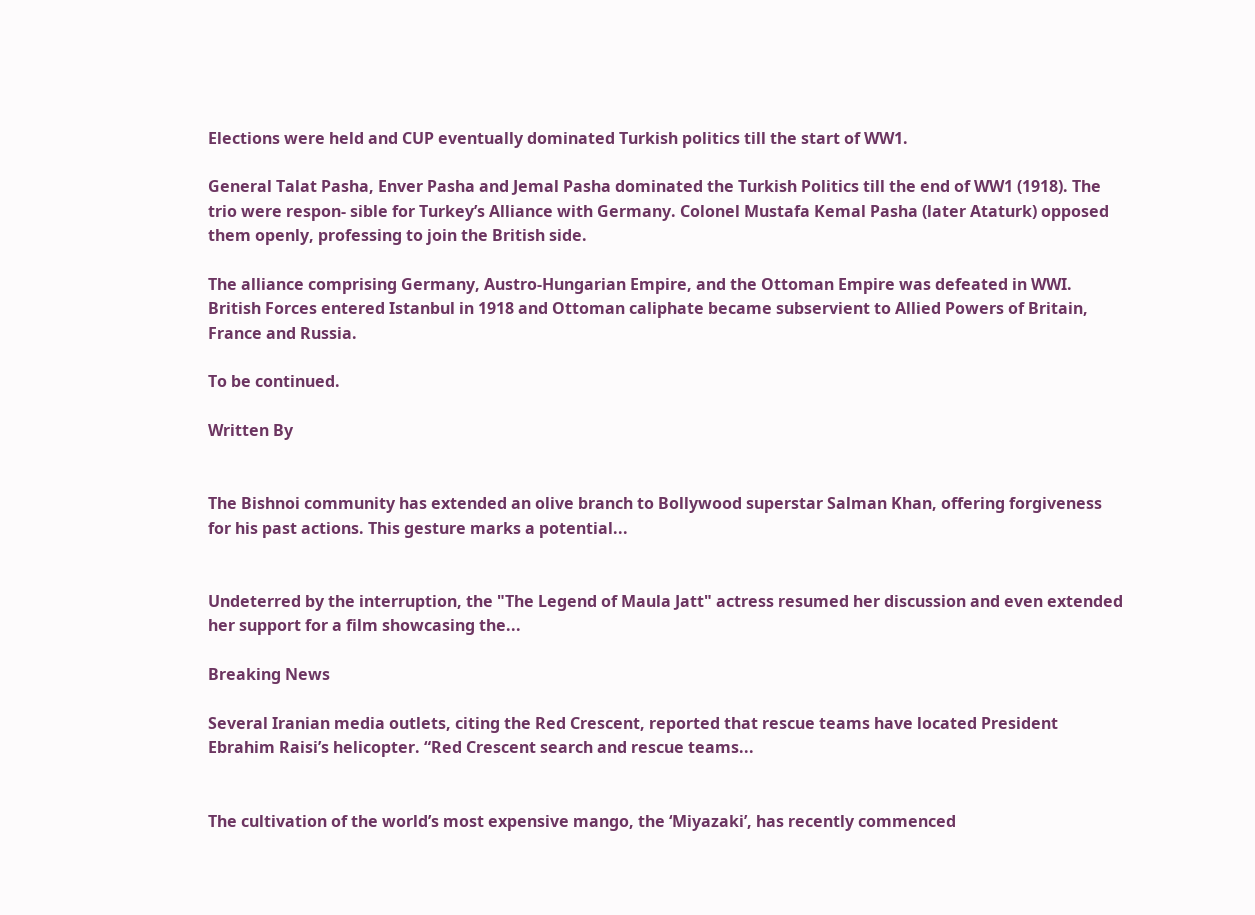Elections were held and CUP eventually dominated Turkish politics till the start of WW1.

General Talat Pasha, Enver Pasha and Jemal Pasha dominated the Turkish Politics till the end of WW1 (1918). The trio were respon- sible for Turkey’s Alliance with Germany. Colonel Mustafa Kemal Pasha (later Ataturk) opposed them openly, professing to join the British side.

The alliance comprising Germany, Austro-Hungarian Empire, and the Ottoman Empire was defeated in WWI. British Forces entered Istanbul in 1918 and Ottoman caliphate became subservient to Allied Powers of Britain, France and Russia.

To be continued.

Written By


The Bishnoi community has extended an olive branch to Bollywood superstar Salman Khan, offering forgiveness for his past actions. This gesture marks a potential...


Undeterred by the interruption, the "The Legend of Maula Jatt" actress resumed her discussion and even extended her support for a film showcasing the...

Breaking News

Several Iranian media outlets, citing the Red Crescent, reported that rescue teams have located President Ebrahim Raisi’s helicopter. “Red Crescent search and rescue teams...


The cultivation of the world’s most expensive mango, the ‘Miyazaki’, has recently commenced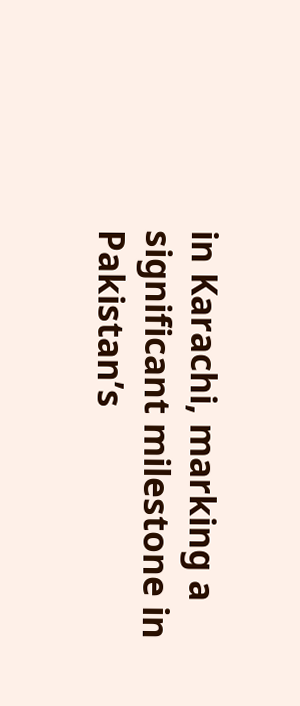in Karachi, marking a significant milestone in Pakistan’s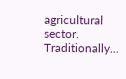agricultural sector. Traditionally...